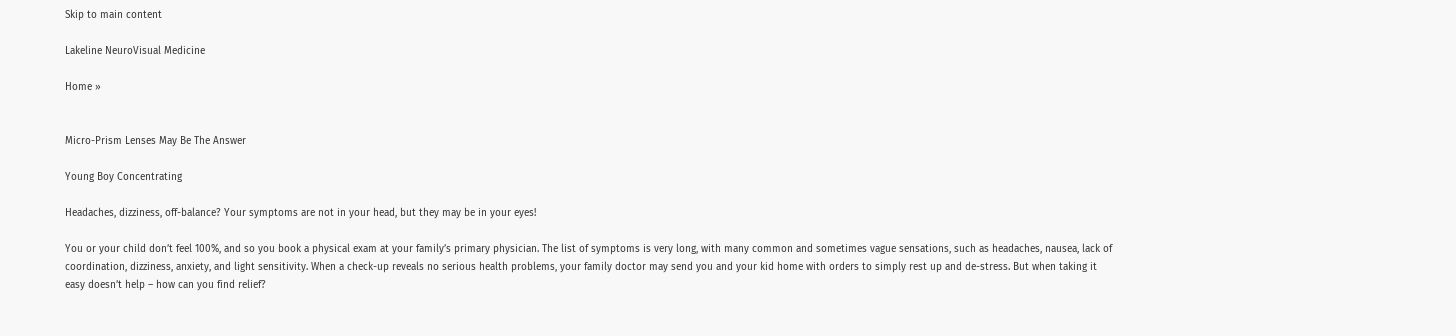Skip to main content

Lakeline NeuroVisual Medicine

Home »


Micro-Prism Lenses May Be The Answer

Young Boy Concentrating

Headaches, dizziness, off-balance? Your symptoms are not in your head, but they may be in your eyes!

You or your child don’t feel 100%, and so you book a physical exam at your family’s primary physician. The list of symptoms is very long, with many common and sometimes vague sensations, such as headaches, nausea, lack of coordination, dizziness, anxiety, and light sensitivity. When a check-up reveals no serious health problems, your family doctor may send you and your kid home with orders to simply rest up and de-stress. But when taking it easy doesn’t help – how can you find relief?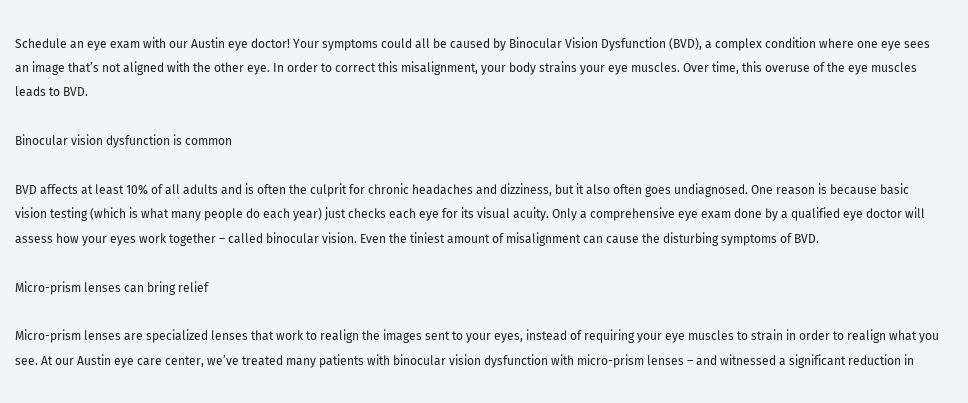Schedule an eye exam with our Austin eye doctor! Your symptoms could all be caused by Binocular Vision Dysfunction (BVD), a complex condition where one eye sees an image that’s not aligned with the other eye. In order to correct this misalignment, your body strains your eye muscles. Over time, this overuse of the eye muscles leads to BVD.

Binocular vision dysfunction is common

BVD affects at least 10% of all adults and is often the culprit for chronic headaches and dizziness, but it also often goes undiagnosed. One reason is because basic vision testing (which is what many people do each year) just checks each eye for its visual acuity. Only a comprehensive eye exam done by a qualified eye doctor will assess how your eyes work together – called binocular vision. Even the tiniest amount of misalignment can cause the disturbing symptoms of BVD.

Micro-prism lenses can bring relief

Micro-prism lenses are specialized lenses that work to realign the images sent to your eyes, instead of requiring your eye muscles to strain in order to realign what you see. At our Austin eye care center, we’ve treated many patients with binocular vision dysfunction with micro-prism lenses – and witnessed a significant reduction in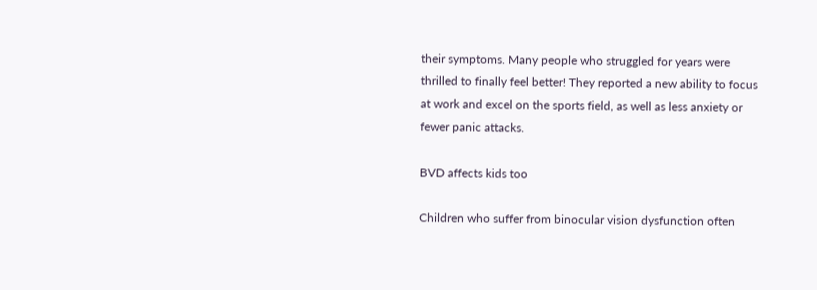their symptoms. Many people who struggled for years were thrilled to finally feel better! They reported a new ability to focus at work and excel on the sports field, as well as less anxiety or fewer panic attacks.

BVD affects kids too

Children who suffer from binocular vision dysfunction often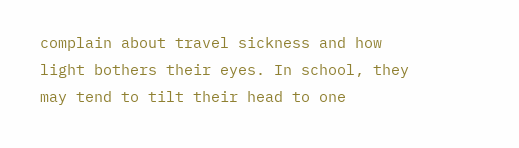complain about travel sickness and how light bothers their eyes. In school, they may tend to tilt their head to one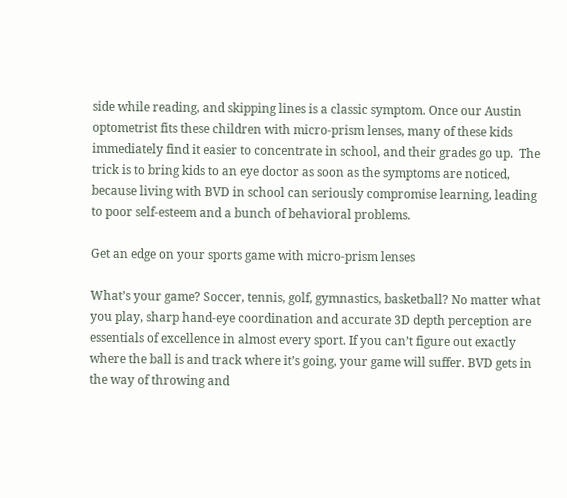side while reading, and skipping lines is a classic symptom. Once our Austin optometrist fits these children with micro-prism lenses, many of these kids immediately find it easier to concentrate in school, and their grades go up.  The trick is to bring kids to an eye doctor as soon as the symptoms are noticed, because living with BVD in school can seriously compromise learning, leading to poor self-esteem and a bunch of behavioral problems.

Get an edge on your sports game with micro-prism lenses

What’s your game? Soccer, tennis, golf, gymnastics, basketball? No matter what you play, sharp hand-eye coordination and accurate 3D depth perception are essentials of excellence in almost every sport. If you can’t figure out exactly where the ball is and track where it’s going, your game will suffer. BVD gets in the way of throwing and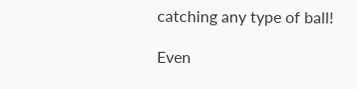catching any type of ball!

Even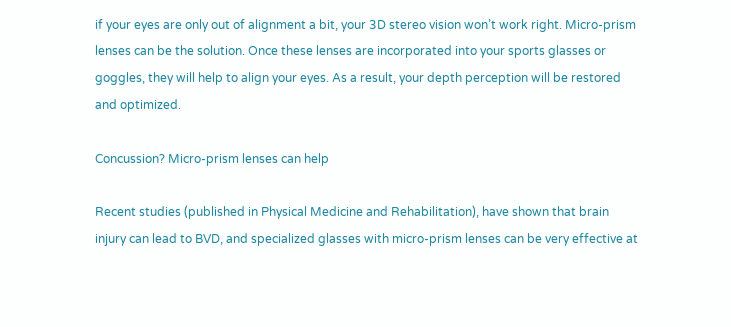if your eyes are only out of alignment a bit, your 3D stereo vision won’t work right. Micro-prism lenses can be the solution. Once these lenses are incorporated into your sports glasses or goggles, they will help to align your eyes. As a result, your depth perception will be restored and optimized.

Concussion? Micro-prism lenses can help

Recent studies (published in Physical Medicine and Rehabilitation), have shown that brain injury can lead to BVD, and specialized glasses with micro-prism lenses can be very effective at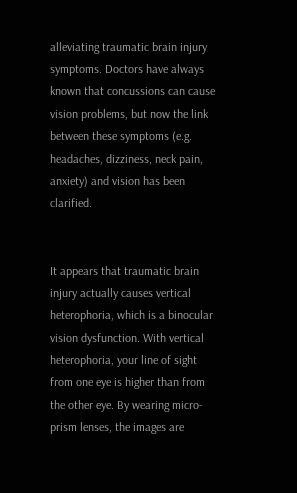alleviating traumatic brain injury symptoms. Doctors have always known that concussions can cause vision problems, but now the link between these symptoms (e.g. headaches, dizziness, neck pain, anxiety) and vision has been clarified.


It appears that traumatic brain injury actually causes vertical heterophoria, which is a binocular vision dysfunction. With vertical heterophoria, your line of sight from one eye is higher than from the other eye. By wearing micro-prism lenses, the images are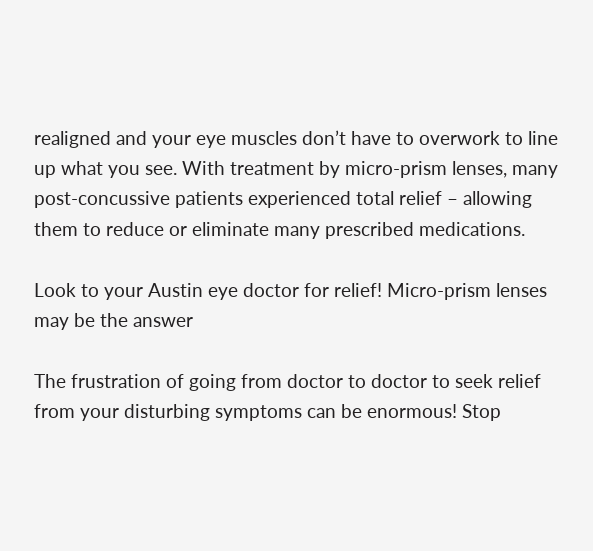realigned and your eye muscles don’t have to overwork to line up what you see. With treatment by micro-prism lenses, many post-concussive patients experienced total relief – allowing them to reduce or eliminate many prescribed medications.

Look to your Austin eye doctor for relief! Micro-prism lenses may be the answer

The frustration of going from doctor to doctor to seek relief from your disturbing symptoms can be enormous! Stop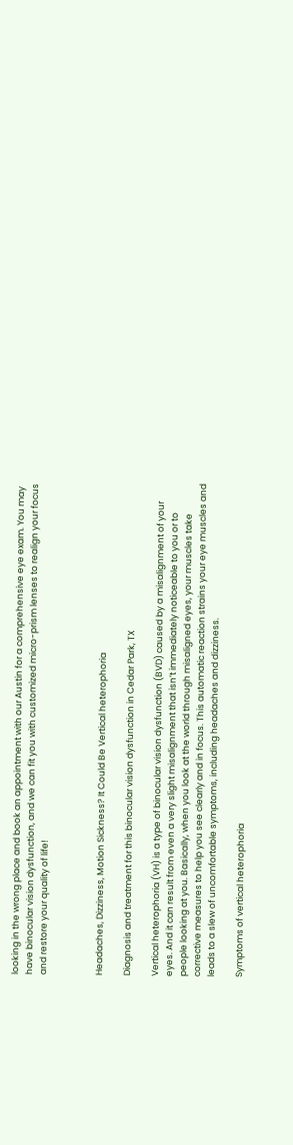looking in the wrong place and book an appointment with our Austin for a comprehensive eye exam. You may have binocular vision dysfunction, and we can fit you with customized micro-prism lenses to realign your focus and restore your quality of life!



Headaches, Dizziness, Motion Sickness? It Could Be Vertical heterophoria

Diagnosis and treatment for this binocular vision dysfunction in Cedar Park, TX

Vertical heterophoria (VH) is a type of binocular vision dysfunction (BVD) caused by a misalignment of your eyes. And it can result from even a very slight misalignment that isn’t immediately noticeable to you or to people looking at you. Basically, when you look at the world through misaligned eyes, your muscles take corrective measures to help you see clearly and in focus. This automatic reaction strains your eye muscles and leads to a slew of uncomfortable symptoms, including headaches and dizziness.

Symptoms of vertical heterophoria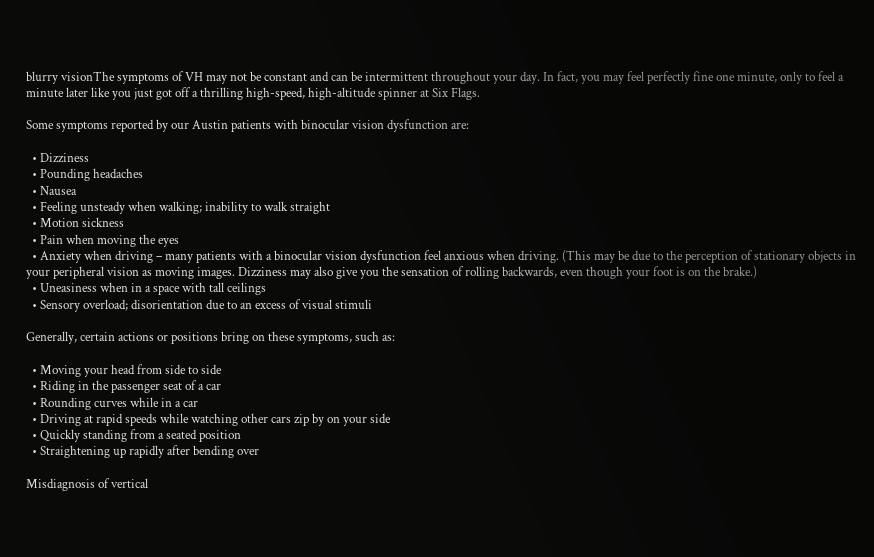blurry visionThe symptoms of VH may not be constant and can be intermittent throughout your day. In fact, you may feel perfectly fine one minute, only to feel a minute later like you just got off a thrilling high-speed, high-altitude spinner at Six Flags.

Some symptoms reported by our Austin patients with binocular vision dysfunction are:

  • Dizziness
  • Pounding headaches
  • Nausea
  • Feeling unsteady when walking; inability to walk straight
  • Motion sickness
  • Pain when moving the eyes
  • Anxiety when driving – many patients with a binocular vision dysfunction feel anxious when driving. (This may be due to the perception of stationary objects in your peripheral vision as moving images. Dizziness may also give you the sensation of rolling backwards, even though your foot is on the brake.)
  • Uneasiness when in a space with tall ceilings
  • Sensory overload; disorientation due to an excess of visual stimuli

Generally, certain actions or positions bring on these symptoms, such as:

  • Moving your head from side to side
  • Riding in the passenger seat of a car
  • Rounding curves while in a car
  • Driving at rapid speeds while watching other cars zip by on your side
  • Quickly standing from a seated position
  • Straightening up rapidly after bending over

Misdiagnosis of vertical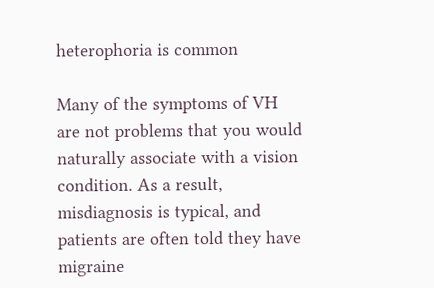heterophoria is common

Many of the symptoms of VH are not problems that you would naturally associate with a vision condition. As a result, misdiagnosis is typical, and patients are often told they have migraine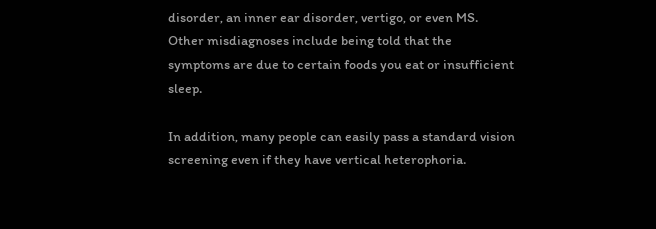disorder, an inner ear disorder, vertigo, or even MS. Other misdiagnoses include being told that the symptoms are due to certain foods you eat or insufficient sleep.

In addition, many people can easily pass a standard vision screening even if they have vertical heterophoria.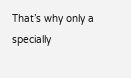That’s why only a specially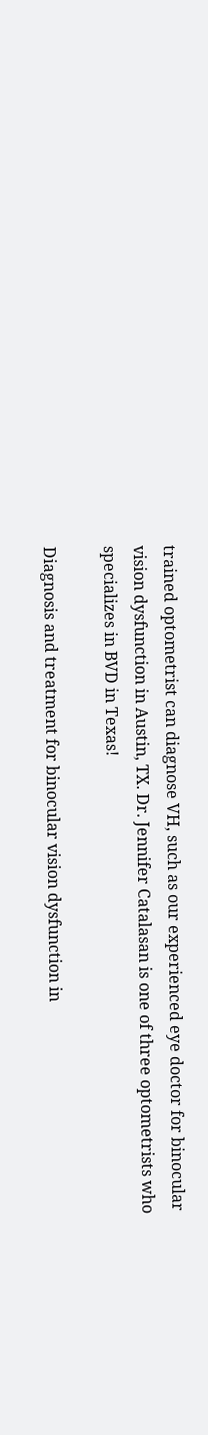trained optometrist can diagnose VH, such as our experienced eye doctor for binocular vision dysfunction in Austin, TX. Dr. Jennifer Catalasan is one of three optometrists who specializes in BVD in Texas!

Diagnosis and treatment for binocular vision dysfunction in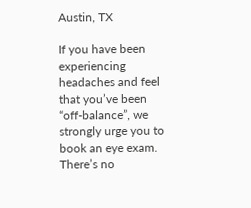Austin, TX

If you have been experiencing headaches and feel that you’ve been “off-balance”, we strongly urge you to book an eye exam. There’s no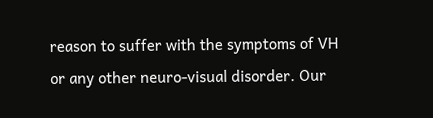reason to suffer with the symptoms of VH or any other neuro-visual disorder. Our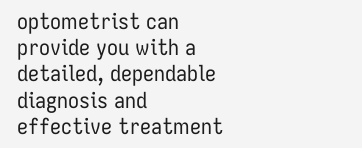optometrist can provide you with a detailed, dependable diagnosis and effective treatment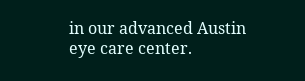in our advanced Austin eye care center.